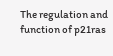The regulation and function of p21ras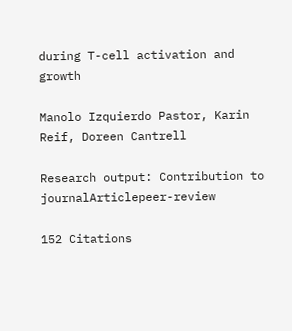during T-cell activation and growth

Manolo Izquierdo Pastor, Karin Reif, Doreen Cantrell

Research output: Contribution to journalArticlepeer-review

152 Citations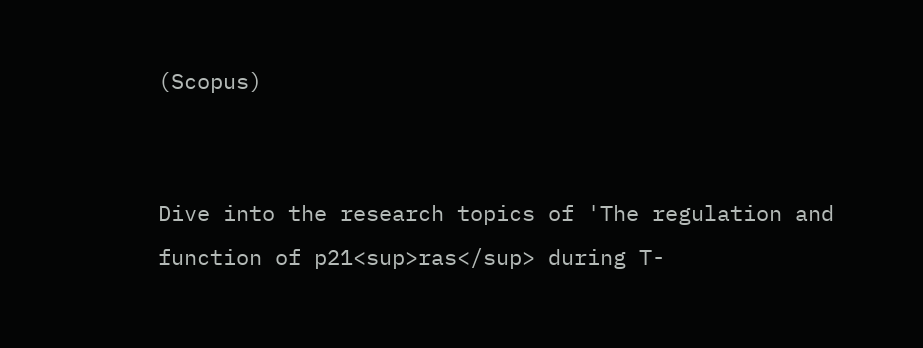(Scopus)


Dive into the research topics of 'The regulation and function of p21<sup>ras</sup> during T-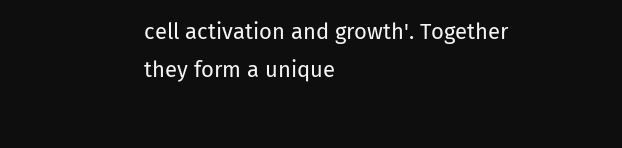cell activation and growth'. Together they form a unique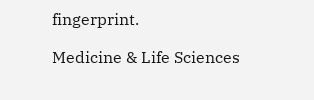fingerprint.

Medicine & Life Sciences